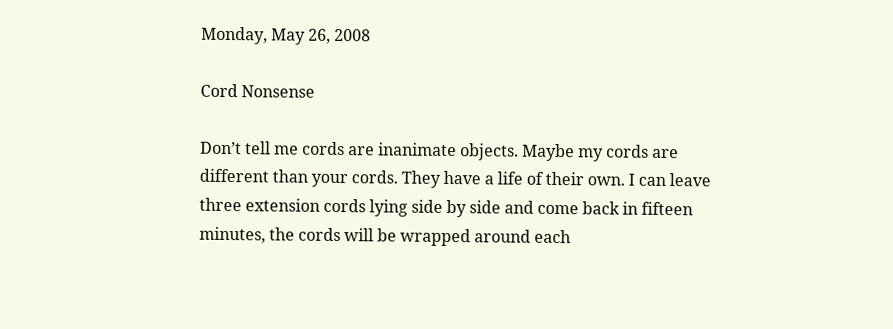Monday, May 26, 2008

Cord Nonsense

Don’t tell me cords are inanimate objects. Maybe my cords are different than your cords. They have a life of their own. I can leave three extension cords lying side by side and come back in fifteen minutes, the cords will be wrapped around each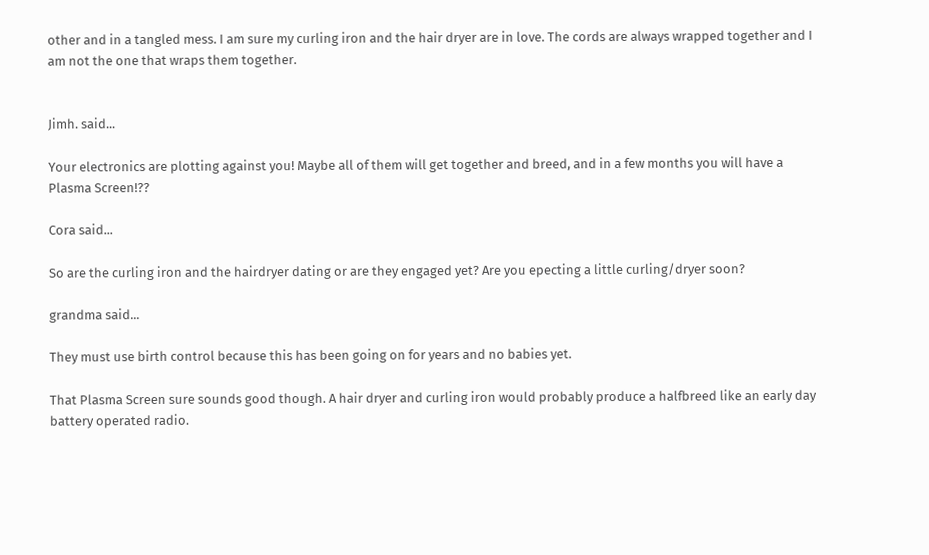other and in a tangled mess. I am sure my curling iron and the hair dryer are in love. The cords are always wrapped together and I am not the one that wraps them together.


Jimh. said...

Your electronics are plotting against you! Maybe all of them will get together and breed, and in a few months you will have a Plasma Screen!??

Cora said...

So are the curling iron and the hairdryer dating or are they engaged yet? Are you epecting a little curling/dryer soon?

grandma said...

They must use birth control because this has been going on for years and no babies yet.

That Plasma Screen sure sounds good though. A hair dryer and curling iron would probably produce a halfbreed like an early day battery operated radio.